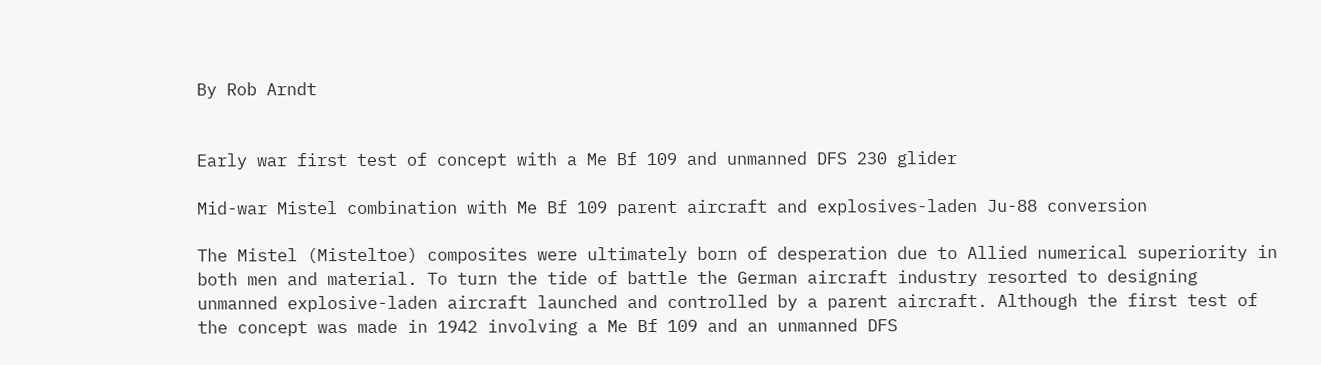By Rob Arndt


Early war first test of concept with a Me Bf 109 and unmanned DFS 230 glider

Mid-war Mistel combination with Me Bf 109 parent aircraft and explosives-laden Ju-88 conversion

The Mistel (Misteltoe) composites were ultimately born of desperation due to Allied numerical superiority in both men and material. To turn the tide of battle the German aircraft industry resorted to designing unmanned explosive-laden aircraft launched and controlled by a parent aircraft. Although the first test of the concept was made in 1942 involving a Me Bf 109 and an unmanned DFS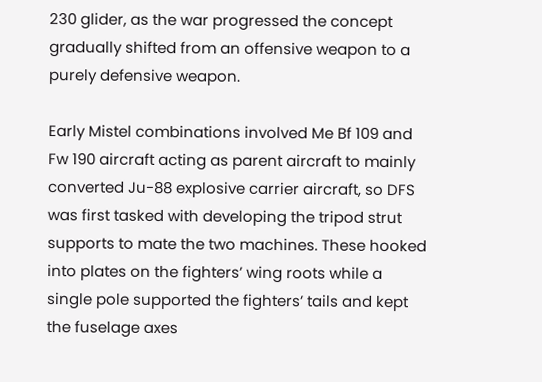230 glider, as the war progressed the concept gradually shifted from an offensive weapon to a purely defensive weapon.

Early Mistel combinations involved Me Bf 109 and Fw 190 aircraft acting as parent aircraft to mainly converted Ju-88 explosive carrier aircraft, so DFS was first tasked with developing the tripod strut supports to mate the two machines. These hooked into plates on the fighters’ wing roots while a single pole supported the fighters’ tails and kept the fuselage axes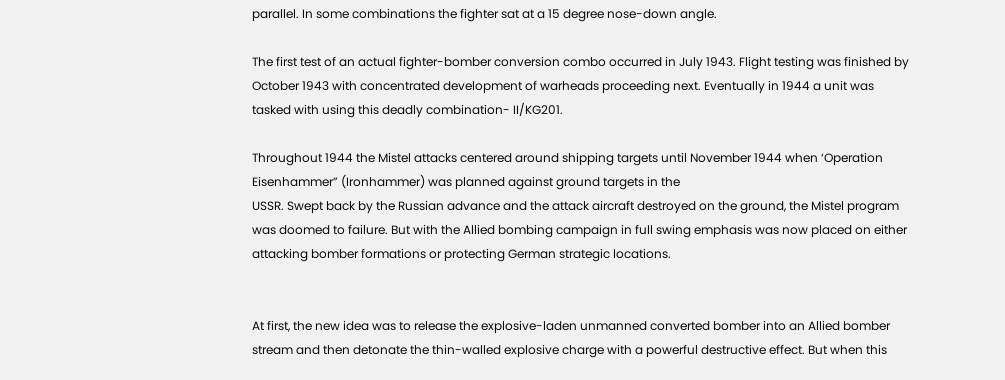parallel. In some combinations the fighter sat at a 15 degree nose-down angle.

The first test of an actual fighter-bomber conversion combo occurred in July 1943. Flight testing was finished by October 1943 with concentrated development of warheads proceeding next. Eventually in 1944 a unit was tasked with using this deadly combination- II/KG201.

Throughout 1944 the Mistel attacks centered around shipping targets until November 1944 when ‘Operation Eisenhammer” (Ironhammer) was planned against ground targets in the
USSR. Swept back by the Russian advance and the attack aircraft destroyed on the ground, the Mistel program was doomed to failure. But with the Allied bombing campaign in full swing emphasis was now placed on either attacking bomber formations or protecting German strategic locations.


At first, the new idea was to release the explosive-laden unmanned converted bomber into an Allied bomber stream and then detonate the thin-walled explosive charge with a powerful destructive effect. But when this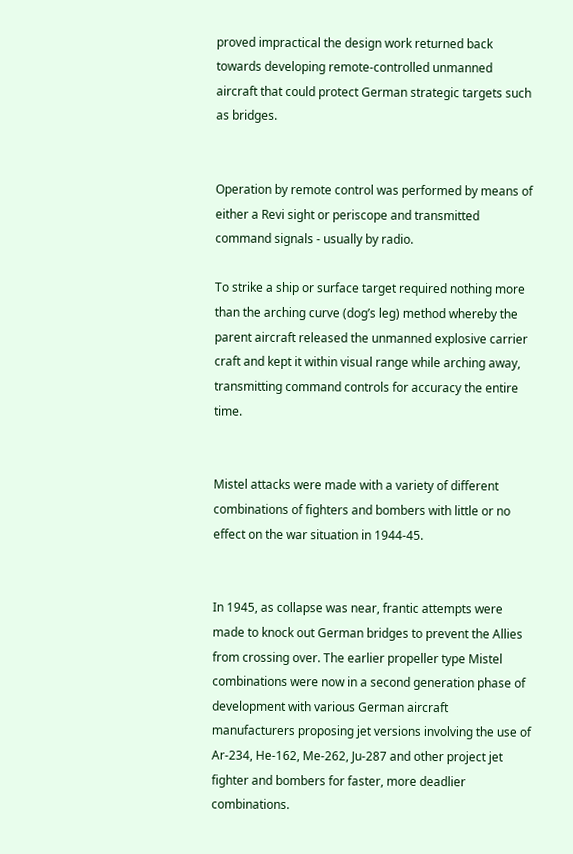proved impractical the design work returned back towards developing remote-controlled unmanned aircraft that could protect German strategic targets such as bridges.


Operation by remote control was performed by means of either a Revi sight or periscope and transmitted command signals - usually by radio.

To strike a ship or surface target required nothing more than the arching curve (dog’s leg) method whereby the parent aircraft released the unmanned explosive carrier craft and kept it within visual range while arching away, transmitting command controls for accuracy the entire time.


Mistel attacks were made with a variety of different combinations of fighters and bombers with little or no effect on the war situation in 1944-45.


In 1945, as collapse was near, frantic attempts were made to knock out German bridges to prevent the Allies from crossing over. The earlier propeller type Mistel combinations were now in a second generation phase of development with various German aircraft manufacturers proposing jet versions involving the use of  Ar-234, He-162, Me-262, Ju-287 and other project jet fighter and bombers for faster, more deadlier combinations.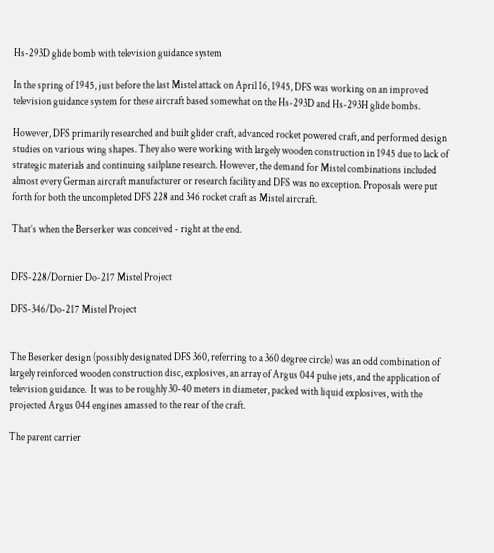Hs-293D glide bomb with television guidance system

In the spring of 1945, just before the last Mistel attack on April 16, 1945, DFS was working on an improved television guidance system for these aircraft based somewhat on the Hs-293D and Hs-293H glide bombs.

However, DFS primarily researched and built glider craft, advanced rocket powered craft, and performed design studies on various wing shapes. They also were working with largely wooden construction in 1945 due to lack of strategic materials and continuing sailplane research. However, the demand for Mistel combinations included almost every German aircraft manufacturer or research facility and DFS was no exception. Proposals were put forth for both the uncompleted DFS 228 and 346 rocket craft as Mistel aircraft.

That’s when the Berserker was conceived - right at the end.


DFS-228/Dornier Do-217 Mistel Project

DFS-346/Do-217 Mistel Project


The Beserker design (possibly designated DFS 360, referring to a 360 degree circle) was an odd combination of largely reinforced wooden construction disc, explosives, an array of Argus 044 pulse jets, and the application of television guidance.  It was to be roughly 30-40 meters in diameter, packed with liquid explosives, with the projected Argus 044 engines amassed to the rear of the craft.

The parent carrier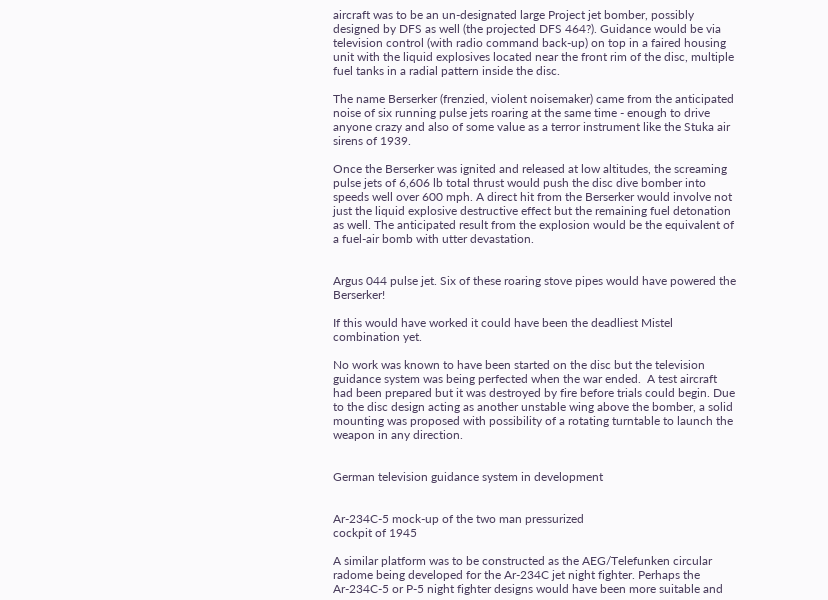aircraft was to be an un-designated large Project jet bomber, possibly designed by DFS as well (the projected DFS 464?). Guidance would be via television control (with radio command back-up) on top in a faired housing unit with the liquid explosives located near the front rim of the disc, multiple fuel tanks in a radial pattern inside the disc.

The name Berserker (frenzied, violent noisemaker) came from the anticipated noise of six running pulse jets roaring at the same time - enough to drive anyone crazy and also of some value as a terror instrument like the Stuka air sirens of 1939.

Once the Berserker was ignited and released at low altitudes, the screaming pulse jets of 6,606 lb total thrust would push the disc dive bomber into speeds well over 600 mph. A direct hit from the Berserker would involve not just the liquid explosive destructive effect but the remaining fuel detonation as well. The anticipated result from the explosion would be the equivalent of a fuel-air bomb with utter devastation.


Argus 044 pulse jet. Six of these roaring stove pipes would have powered the Berserker!

If this would have worked it could have been the deadliest Mistel combination yet.

No work was known to have been started on the disc but the television guidance system was being perfected when the war ended.  A test aircraft had been prepared but it was destroyed by fire before trials could begin. Due to the disc design acting as another unstable wing above the bomber, a solid mounting was proposed with possibility of a rotating turntable to launch the weapon in any direction.


German television guidance system in development


Ar-234C-5 mock-up of the two man pressurized
cockpit of 1945

A similar platform was to be constructed as the AEG/Telefunken circular radome being developed for the Ar-234C jet night fighter. Perhaps the Ar-234C-5 or P-5 night fighter designs would have been more suitable and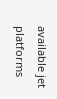available jet platforms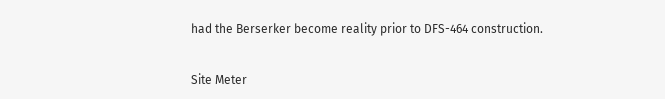had the Berserker become reality prior to DFS-464 construction.


Site Meter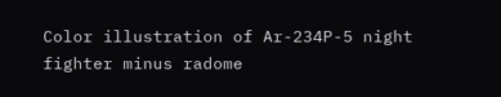Color illustration of Ar-234P-5 night fighter minus radome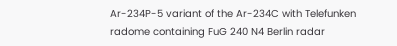Ar-234P-5 variant of the Ar-234C with Telefunken radome containing FuG 240 N4 Berlin radar